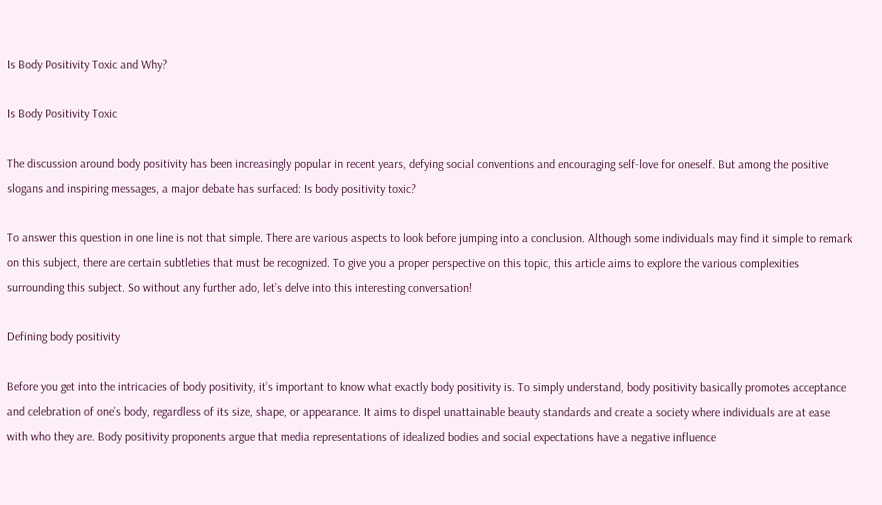Is Body Positivity Toxic and Why?

Is Body Positivity Toxic

The discussion around body positivity has been increasingly popular in recent years, defying social conventions and encouraging self-love for oneself. But among the positive slogans and inspiring messages, a major debate has surfaced: Is body positivity toxic?

To answer this question in one line is not that simple. There are various aspects to look before jumping into a conclusion. Although some individuals may find it simple to remark on this subject, there are certain subtleties that must be recognized. To give you a proper perspective on this topic, this article aims to explore the various complexities surrounding this subject. So without any further ado, let’s delve into this interesting conversation!

Defining body positivity

Before you get into the intricacies of body positivity, it’s important to know what exactly body positivity is. To simply understand, body positivity basically promotes acceptance and celebration of one’s body, regardless of its size, shape, or appearance. It aims to dispel unattainable beauty standards and create a society where individuals are at ease with who they are. Body positivity proponents argue that media representations of idealized bodies and social expectations have a negative influence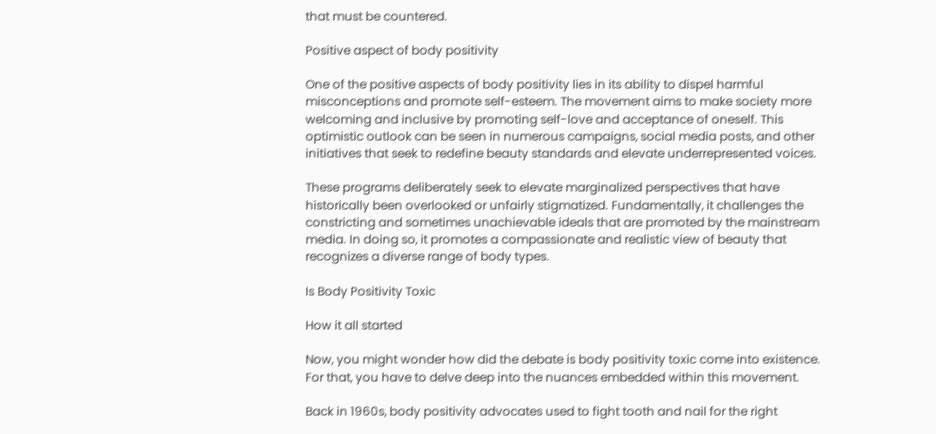that must be countered.

Positive aspect of body positivity

One of the positive aspects of body positivity lies in its ability to dispel harmful misconceptions and promote self-esteem. The movement aims to make society more welcoming and inclusive by promoting self-love and acceptance of oneself. This optimistic outlook can be seen in numerous campaigns, social media posts, and other initiatives that seek to redefine beauty standards and elevate underrepresented voices.

These programs deliberately seek to elevate marginalized perspectives that have historically been overlooked or unfairly stigmatized. Fundamentally, it challenges the constricting and sometimes unachievable ideals that are promoted by the mainstream media. In doing so, it promotes a compassionate and realistic view of beauty that recognizes a diverse range of body types.

Is Body Positivity Toxic

How it all started

Now, you might wonder how did the debate is body positivity toxic come into existence. For that, you have to delve deep into the nuances embedded within this movement.

Back in 1960s, body positivity advocates used to fight tooth and nail for the right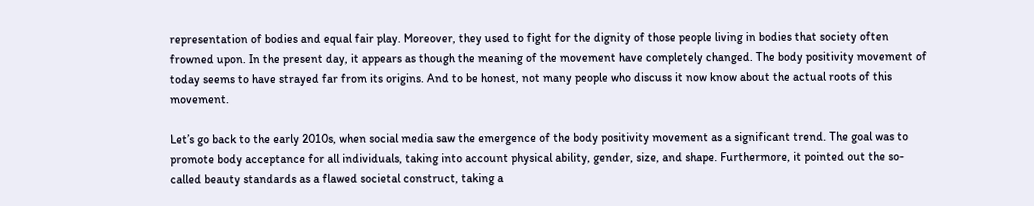representation of bodies and equal fair play. Moreover, they used to fight for the dignity of those people living in bodies that society often frowned upon. In the present day, it appears as though the meaning of the movement have completely changed. The body positivity movement of today seems to have strayed far from its origins. And to be honest, not many people who discuss it now know about the actual roots of this movement.

Let’s go back to the early 2010s, when social media saw the emergence of the body positivity movement as a significant trend. The goal was to promote body acceptance for all individuals, taking into account physical ability, gender, size, and shape. Furthermore, it pointed out the so-called beauty standards as a flawed societal construct, taking a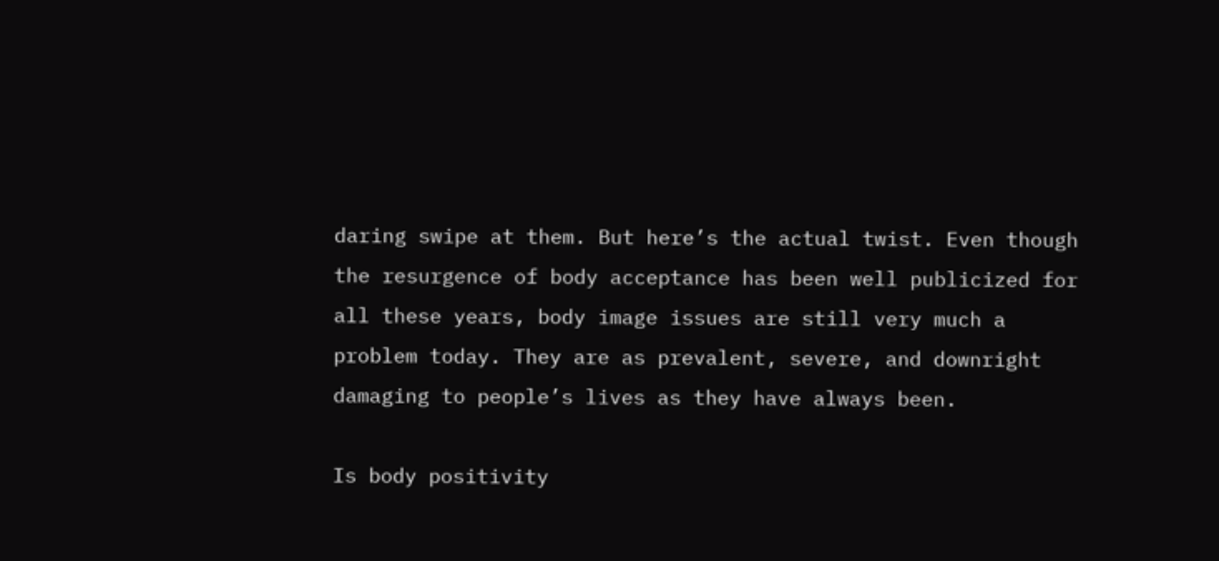daring swipe at them. But here’s the actual twist. Even though the resurgence of body acceptance has been well publicized for all these years, body image issues are still very much a problem today. They are as prevalent, severe, and downright damaging to people’s lives as they have always been.

Is body positivity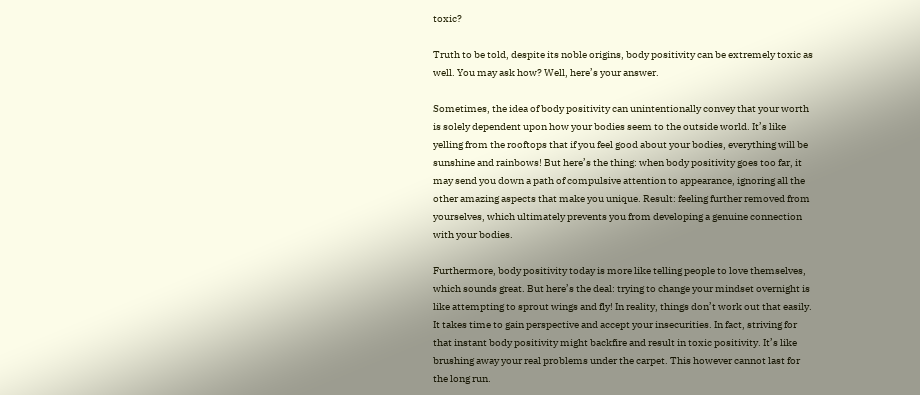toxic?

Truth to be told, despite its noble origins, body positivity can be extremely toxic as well. You may ask how? Well, here’s your answer.

Sometimes, the idea of body positivity can unintentionally convey that your worth is solely dependent upon how your bodies seem to the outside world. It’s like yelling from the rooftops that if you feel good about your bodies, everything will be sunshine and rainbows! But here’s the thing: when body positivity goes too far, it may send you down a path of compulsive attention to appearance, ignoring all the other amazing aspects that make you unique. Result: feeling further removed from yourselves, which ultimately prevents you from developing a genuine connection with your bodies.

Furthermore, body positivity today is more like telling people to love themselves, which sounds great. But here’s the deal: trying to change your mindset overnight is like attempting to sprout wings and fly! In reality, things don’t work out that easily. It takes time to gain perspective and accept your insecurities. In fact, striving for that instant body positivity might backfire and result in toxic positivity. It’s like brushing away your real problems under the carpet. This however cannot last for the long run.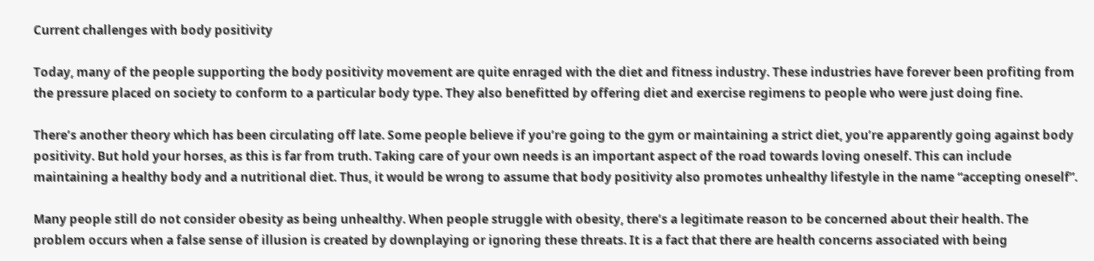Current challenges with body positivity

Today, many of the people supporting the body positivity movement are quite enraged with the diet and fitness industry. These industries have forever been profiting from the pressure placed on society to conform to a particular body type. They also benefitted by offering diet and exercise regimens to people who were just doing fine.

There’s another theory which has been circulating off late. Some people believe if you’re going to the gym or maintaining a strict diet, you’re apparently going against body positivity. But hold your horses, as this is far from truth. Taking care of your own needs is an important aspect of the road towards loving oneself. This can include maintaining a healthy body and a nutritional diet. Thus, it would be wrong to assume that body positivity also promotes unhealthy lifestyle in the name “accepting oneself”.

Many people still do not consider obesity as being unhealthy. When people struggle with obesity, there’s a legitimate reason to be concerned about their health. The problem occurs when a false sense of illusion is created by downplaying or ignoring these threats. It is a fact that there are health concerns associated with being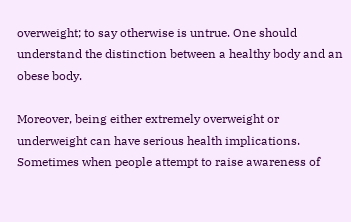overweight; to say otherwise is untrue. One should understand the distinction between a healthy body and an obese body.

Moreover, being either extremely overweight or underweight can have serious health implications. Sometimes when people attempt to raise awareness of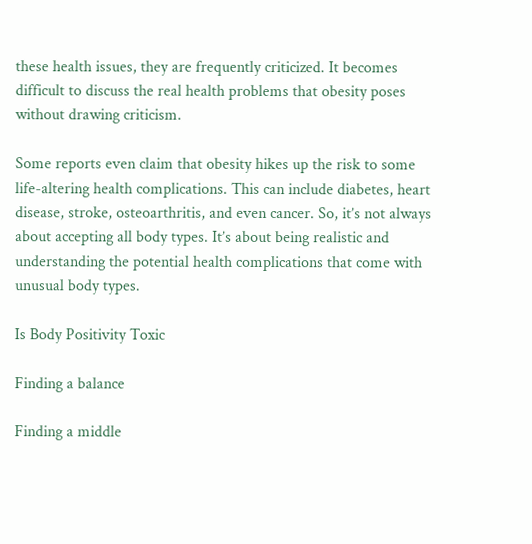these health issues, they are frequently criticized. It becomes difficult to discuss the real health problems that obesity poses without drawing criticism.

Some reports even claim that obesity hikes up the risk to some life-altering health complications. This can include diabetes, heart disease, stroke, osteoarthritis, and even cancer. So, it’s not always about accepting all body types. It’s about being realistic and understanding the potential health complications that come with unusual body types.

Is Body Positivity Toxic

Finding a balance

Finding a middle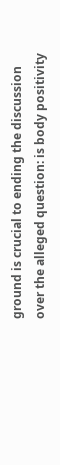ground is crucial to ending the discussion over the alleged question: is body positivity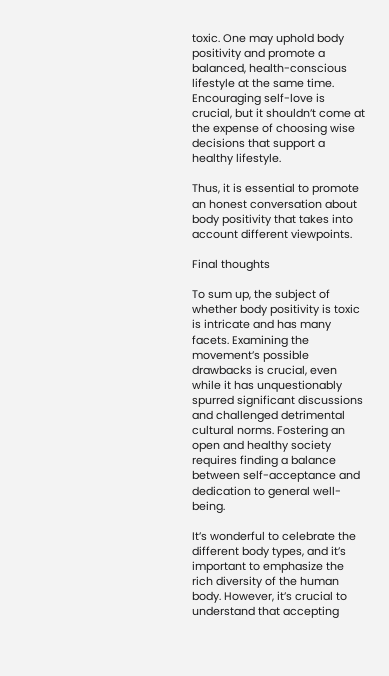toxic. One may uphold body positivity and promote a balanced, health-conscious lifestyle at the same time. Encouraging self-love is crucial, but it shouldn’t come at the expense of choosing wise decisions that support a healthy lifestyle.

Thus, it is essential to promote an honest conversation about body positivity that takes into account different viewpoints.

Final thoughts

To sum up, the subject of whether body positivity is toxic is intricate and has many facets. Examining the movement’s possible drawbacks is crucial, even while it has unquestionably spurred significant discussions and challenged detrimental cultural norms. Fostering an open and healthy society requires finding a balance between self-acceptance and dedication to general well-being.

It’s wonderful to celebrate the different body types, and it’s important to emphasize the rich diversity of the human body. However, it’s crucial to understand that accepting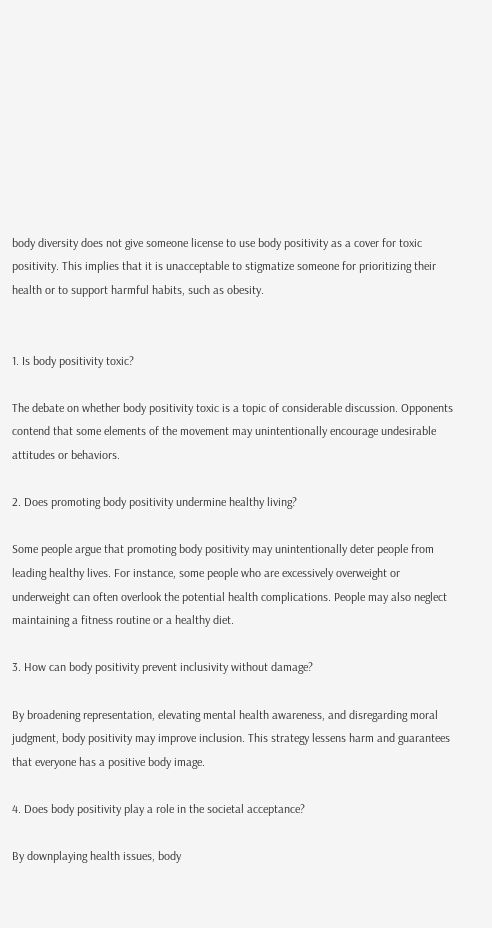body diversity does not give someone license to use body positivity as a cover for toxic positivity. This implies that it is unacceptable to stigmatize someone for prioritizing their health or to support harmful habits, such as obesity.


1. Is body positivity toxic?

The debate on whether body positivity toxic is a topic of considerable discussion. Opponents contend that some elements of the movement may unintentionally encourage undesirable attitudes or behaviors.

2. Does promoting body positivity undermine healthy living?

Some people argue that promoting body positivity may unintentionally deter people from leading healthy lives. For instance, some people who are excessively overweight or underweight can often overlook the potential health complications. People may also neglect maintaining a fitness routine or a healthy diet.

3. How can body positivity prevent inclusivity without damage?

By broadening representation, elevating mental health awareness, and disregarding moral judgment, body positivity may improve inclusion. This strategy lessens harm and guarantees that everyone has a positive body image.

4. Does body positivity play a role in the societal acceptance?

By downplaying health issues, body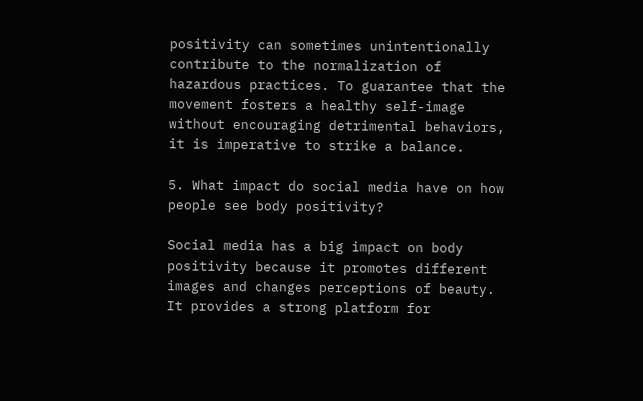positivity can sometimes unintentionally contribute to the normalization of hazardous practices. To guarantee that the movement fosters a healthy self-image without encouraging detrimental behaviors, it is imperative to strike a balance.

5. What impact do social media have on how people see body positivity?

Social media has a big impact on body positivity because it promotes different images and changes perceptions of beauty. It provides a strong platform for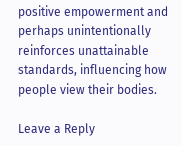positive empowerment and perhaps unintentionally reinforces unattainable standards, influencing how people view their bodies.

Leave a Reply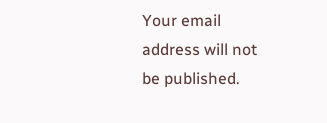Your email address will not be published.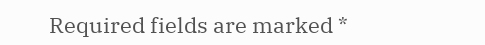Required fields are marked *